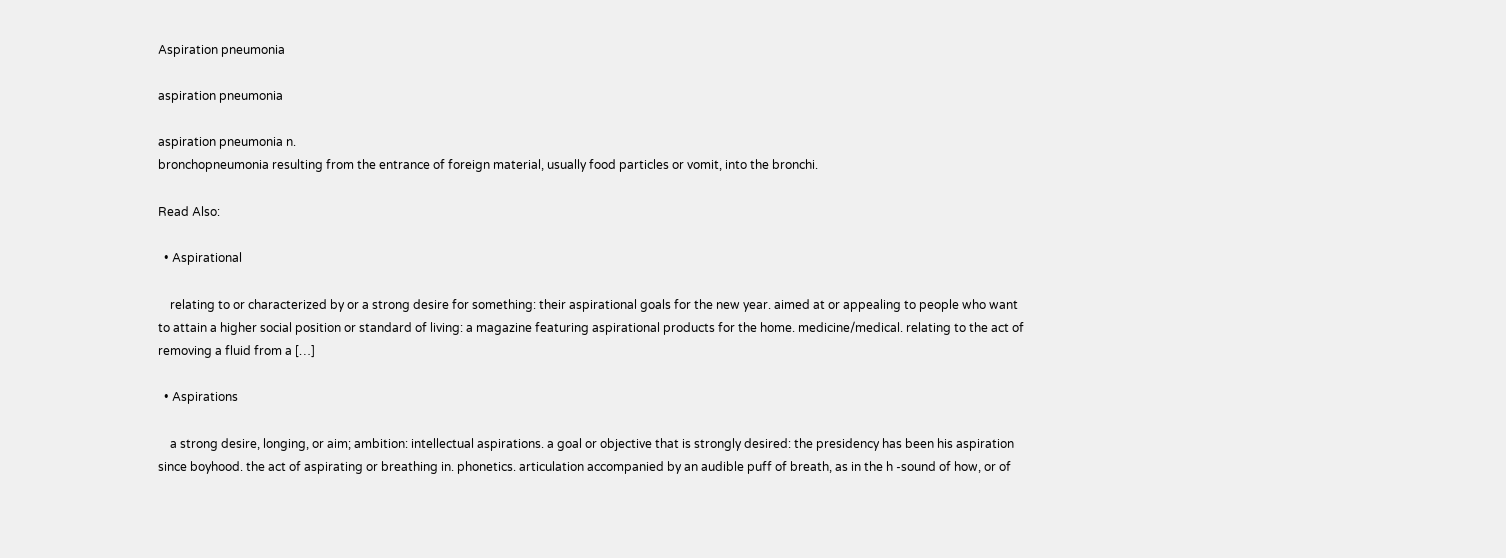Aspiration pneumonia

aspiration pneumonia

aspiration pneumonia n.
bronchopneumonia resulting from the entrance of foreign material, usually food particles or vomit, into the bronchi.

Read Also:

  • Aspirational

    relating to or characterized by or a strong desire for something: their aspirational goals for the new year. aimed at or appealing to people who want to attain a higher social position or standard of living: a magazine featuring aspirational products for the home. medicine/medical. relating to the act of removing a fluid from a […]

  • Aspirations

    a strong desire, longing, or aim; ambition: intellectual aspirations. a goal or objective that is strongly desired: the presidency has been his aspiration since boyhood. the act of aspirating or breathing in. phonetics. articulation accompanied by an audible puff of breath, as in the h -sound of how, or of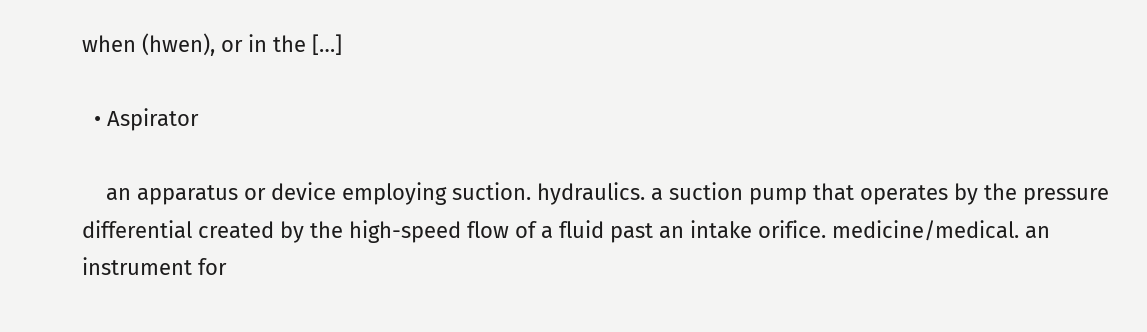when (hwen), or in the […]

  • Aspirator

    an apparatus or device employing suction. hydraulics. a suction pump that operates by the pressure differential created by the high-speed flow of a fluid past an intake orifice. medicine/medical. an instrument for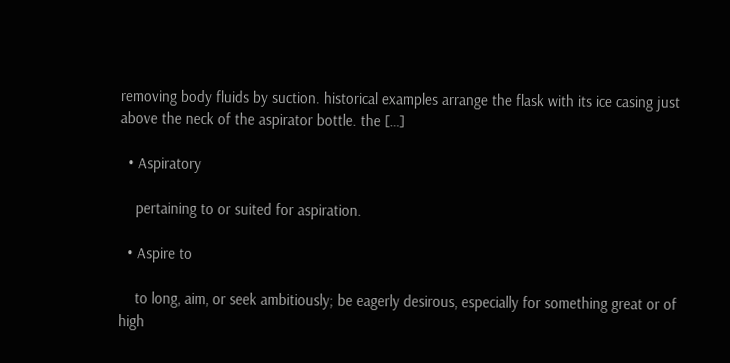removing body fluids by suction. historical examples arrange the flask with its ice casing just above the neck of the aspirator bottle. the […]

  • Aspiratory

    pertaining to or suited for aspiration.

  • Aspire to

    to long, aim, or seek ambitiously; be eagerly desirous, especially for something great or of high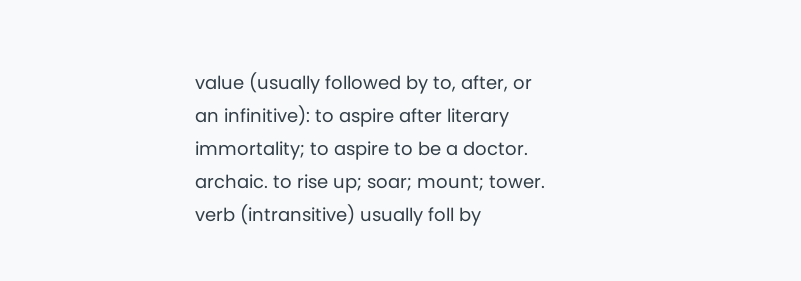value (usually followed by to, after, or an infinitive): to aspire after literary immortality; to aspire to be a doctor. archaic. to rise up; soar; mount; tower. verb (intransitive) usually foll by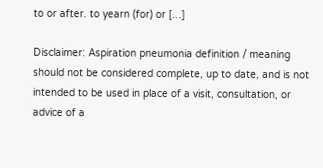to or after. to yearn (for) or […]

Disclaimer: Aspiration pneumonia definition / meaning should not be considered complete, up to date, and is not intended to be used in place of a visit, consultation, or advice of a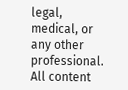legal, medical, or any other professional. All content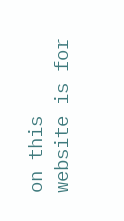on this website is for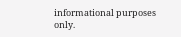informational purposes only.